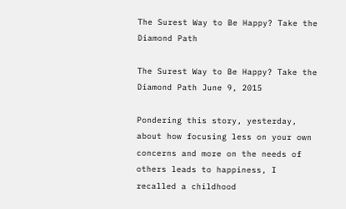The Surest Way to Be Happy? Take the Diamond Path

The Surest Way to Be Happy? Take the Diamond Path June 9, 2015

Pondering this story, yesterday, about how focusing less on your own concerns and more on the needs of others leads to happiness, I recalled a childhood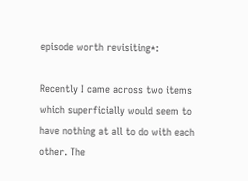episode worth revisiting*:

Recently I came across two items which superficially would seem to have nothing at all to do with each other. The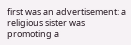first was an advertisement: a religious sister was promoting a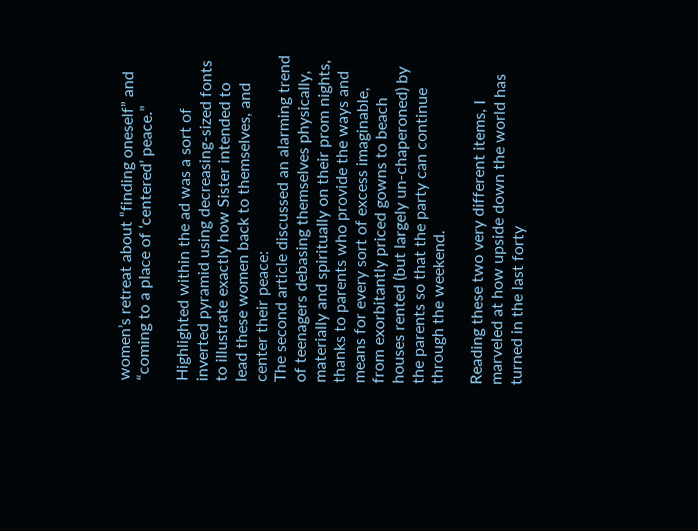women’s retreat about “finding oneself” and “coming to a place of ‘centered’ peace.”

Highlighted within the ad was a sort of inverted pyramid using decreasing-sized fonts to illustrate exactly how Sister intended to lead these women back to themselves, and center their peace:
The second article discussed an alarming trend of teenagers debasing themselves physically, materially and spiritually on their prom nights, thanks to parents who provide the ways and means for every sort of excess imaginable, from exorbitantly priced gowns to beach houses rented (but largely un-chaperoned) by the parents so that the party can continue through the weekend.

Reading these two very different items, I marveled at how upside down the world has turned in the last forty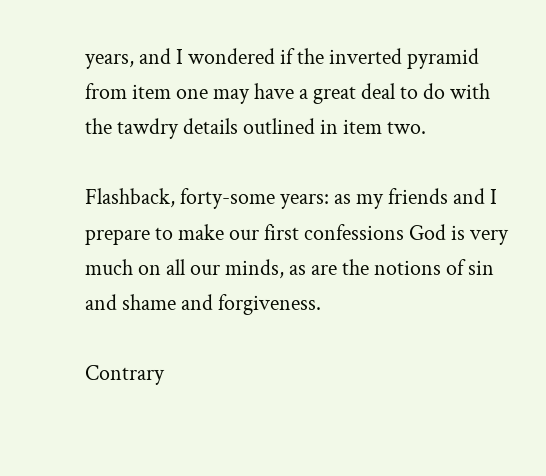years, and I wondered if the inverted pyramid from item one may have a great deal to do with the tawdry details outlined in item two.

Flashback, forty-some years: as my friends and I prepare to make our first confessions God is very much on all our minds, as are the notions of sin and shame and forgiveness.

Contrary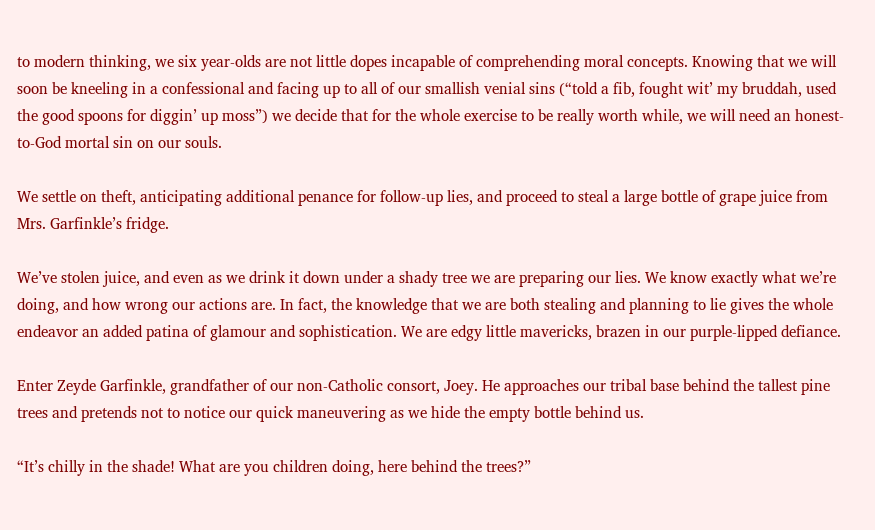to modern thinking, we six year-olds are not little dopes incapable of comprehending moral concepts. Knowing that we will soon be kneeling in a confessional and facing up to all of our smallish venial sins (“told a fib, fought wit’ my bruddah, used the good spoons for diggin’ up moss”) we decide that for the whole exercise to be really worth while, we will need an honest-to-God mortal sin on our souls.

We settle on theft, anticipating additional penance for follow-up lies, and proceed to steal a large bottle of grape juice from Mrs. Garfinkle’s fridge.

We’ve stolen juice, and even as we drink it down under a shady tree we are preparing our lies. We know exactly what we’re doing, and how wrong our actions are. In fact, the knowledge that we are both stealing and planning to lie gives the whole endeavor an added patina of glamour and sophistication. We are edgy little mavericks, brazen in our purple-lipped defiance.

Enter Zeyde Garfinkle, grandfather of our non-Catholic consort, Joey. He approaches our tribal base behind the tallest pine trees and pretends not to notice our quick maneuvering as we hide the empty bottle behind us.

“It’s chilly in the shade! What are you children doing, here behind the trees?”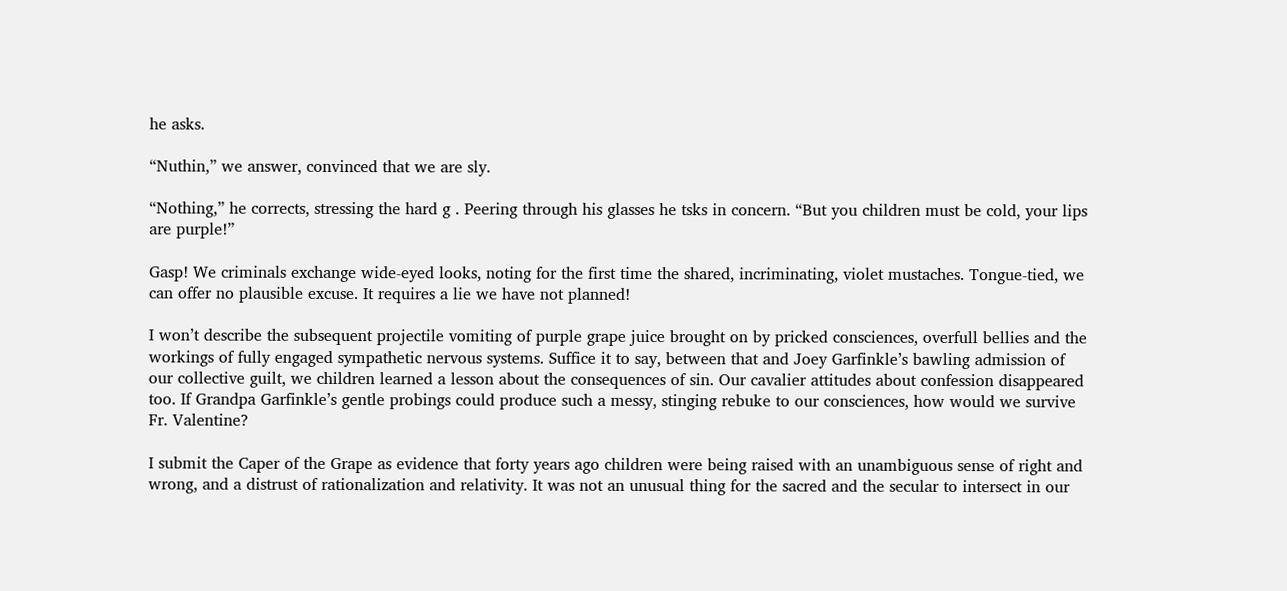he asks.

“Nuthin,” we answer, convinced that we are sly.

“Nothing,” he corrects, stressing the hard g . Peering through his glasses he tsks in concern. “But you children must be cold, your lips are purple!”

Gasp! We criminals exchange wide-eyed looks, noting for the first time the shared, incriminating, violet mustaches. Tongue-tied, we can offer no plausible excuse. It requires a lie we have not planned!

I won’t describe the subsequent projectile vomiting of purple grape juice brought on by pricked consciences, overfull bellies and the workings of fully engaged sympathetic nervous systems. Suffice it to say, between that and Joey Garfinkle’s bawling admission of our collective guilt, we children learned a lesson about the consequences of sin. Our cavalier attitudes about confession disappeared too. If Grandpa Garfinkle’s gentle probings could produce such a messy, stinging rebuke to our consciences, how would we survive Fr. Valentine?

I submit the Caper of the Grape as evidence that forty years ago children were being raised with an unambiguous sense of right and wrong, and a distrust of rationalization and relativity. It was not an unusual thing for the sacred and the secular to intersect in our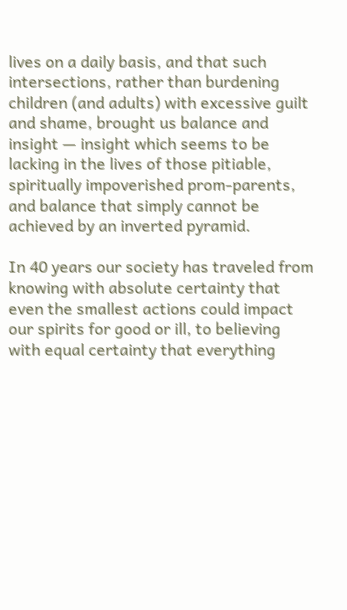lives on a daily basis, and that such intersections, rather than burdening children (and adults) with excessive guilt and shame, brought us balance and insight — insight which seems to be lacking in the lives of those pitiable, spiritually impoverished prom-parents, and balance that simply cannot be achieved by an inverted pyramid.

In 40 years our society has traveled from knowing with absolute certainty that even the smallest actions could impact our spirits for good or ill, to believing with equal certainty that everything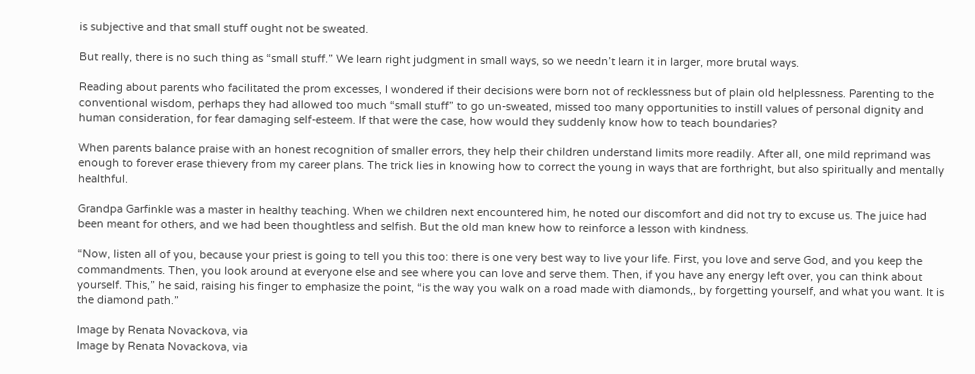is subjective and that small stuff ought not be sweated.

But really, there is no such thing as “small stuff.” We learn right judgment in small ways, so we needn’t learn it in larger, more brutal ways.

Reading about parents who facilitated the prom excesses, I wondered if their decisions were born not of recklessness but of plain old helplessness. Parenting to the conventional wisdom, perhaps they had allowed too much “small stuff” to go un-sweated, missed too many opportunities to instill values of personal dignity and human consideration, for fear damaging self-esteem. If that were the case, how would they suddenly know how to teach boundaries?

When parents balance praise with an honest recognition of smaller errors, they help their children understand limits more readily. After all, one mild reprimand was enough to forever erase thievery from my career plans. The trick lies in knowing how to correct the young in ways that are forthright, but also spiritually and mentally healthful.

Grandpa Garfinkle was a master in healthy teaching. When we children next encountered him, he noted our discomfort and did not try to excuse us. The juice had been meant for others, and we had been thoughtless and selfish. But the old man knew how to reinforce a lesson with kindness.

“Now, listen all of you, because your priest is going to tell you this too: there is one very best way to live your life. First, you love and serve God, and you keep the commandments. Then, you look around at everyone else and see where you can love and serve them. Then, if you have any energy left over, you can think about yourself. This,” he said, raising his finger to emphasize the point, “is the way you walk on a road made with diamonds,, by forgetting yourself, and what you want. It is the diamond path.”

Image by Renata Novackova, via
Image by Renata Novackova, via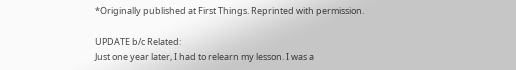*Originally published at First Things. Reprinted with permission.

UPDATE b/c Related:
Just one year later, I had to relearn my lesson. I was a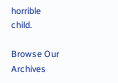horrible child.

Browse Our Archives